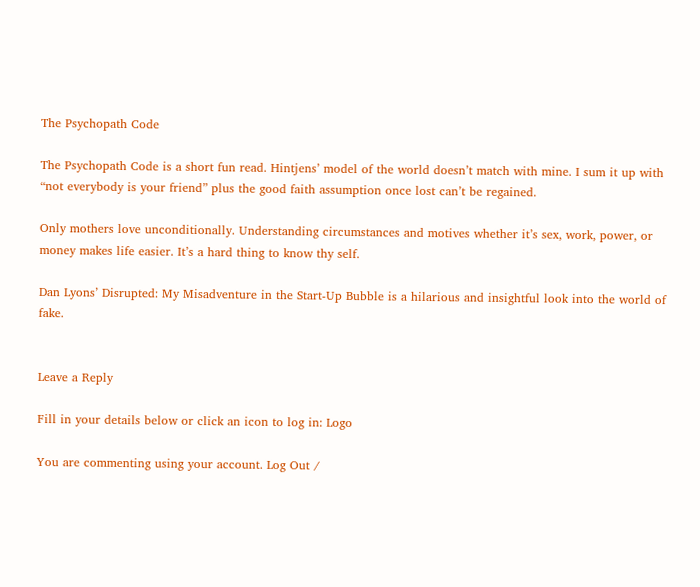The Psychopath Code

The Psychopath Code is a short fun read. Hintjens’ model of the world doesn’t match with mine. I sum it up with “not everybody is your friend” plus the good faith assumption once lost can’t be regained.

Only mothers love unconditionally. Understanding circumstances and motives whether it’s sex, work, power, or money makes life easier. It’s a hard thing to know thy self.

Dan Lyons’ Disrupted: My Misadventure in the Start-Up Bubble is a hilarious and insightful look into the world of fake.


Leave a Reply

Fill in your details below or click an icon to log in: Logo

You are commenting using your account. Log Out /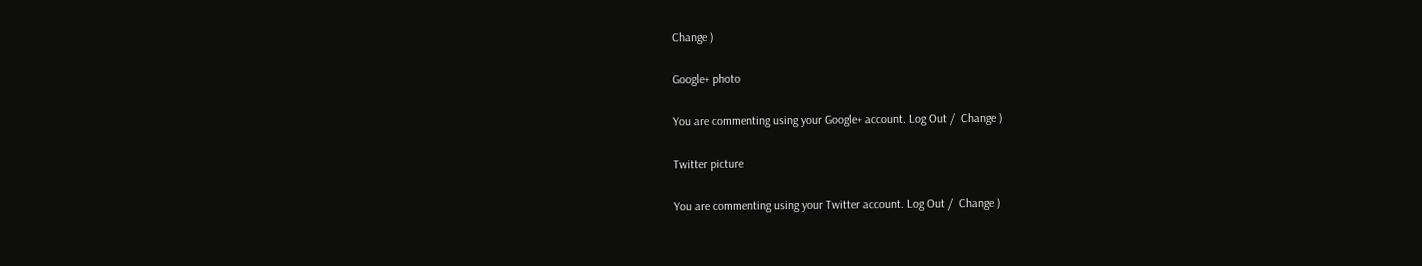Change )

Google+ photo

You are commenting using your Google+ account. Log Out /  Change )

Twitter picture

You are commenting using your Twitter account. Log Out /  Change )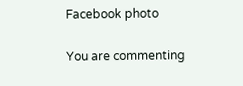Facebook photo

You are commenting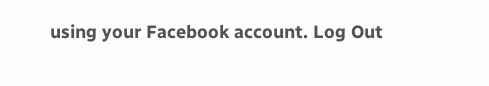using your Facebook account. Log Out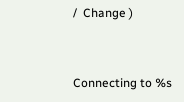/  Change )


Connecting to %s